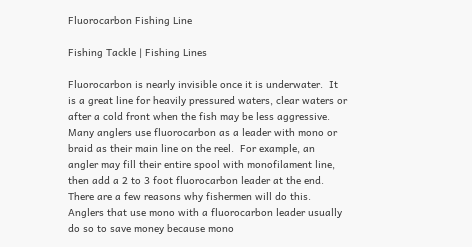Fluorocarbon Fishing Line

Fishing Tackle | Fishing Lines

Fluorocarbon is nearly invisible once it is underwater.  It is a great line for heavily pressured waters, clear waters or after a cold front when the fish may be less aggressive.  Many anglers use fluorocarbon as a leader with mono or braid as their main line on the reel.  For example, an angler may fill their entire spool with monofilament line, then add a 2 to 3 foot fluorocarbon leader at the end.  There are a few reasons why fishermen will do this.  Anglers that use mono with a fluorocarbon leader usually do so to save money because mono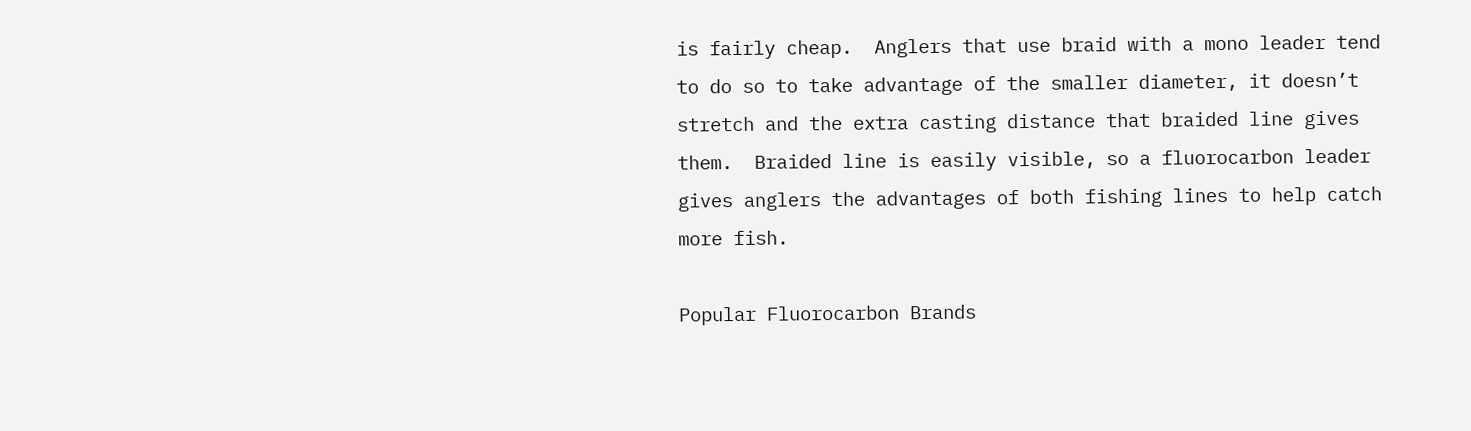is fairly cheap.  Anglers that use braid with a mono leader tend to do so to take advantage of the smaller diameter, it doesn’t stretch and the extra casting distance that braided line gives them.  Braided line is easily visible, so a fluorocarbon leader gives anglers the advantages of both fishing lines to help catch more fish.

Popular Fluorocarbon Brands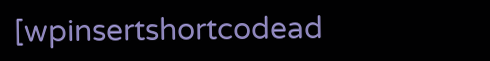[wpinsertshortcodead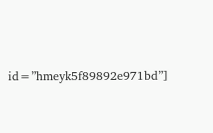id=”hmeyk5f89892e971bd”]